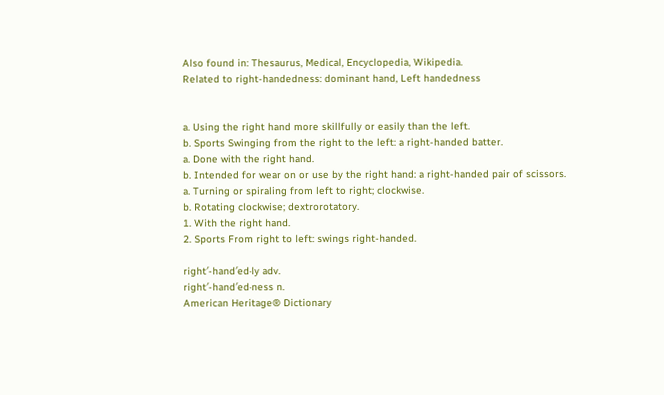Also found in: Thesaurus, Medical, Encyclopedia, Wikipedia.
Related to right-handedness: dominant hand, Left handedness


a. Using the right hand more skillfully or easily than the left.
b. Sports Swinging from the right to the left: a right-handed batter.
a. Done with the right hand.
b. Intended for wear on or use by the right hand: a right-handed pair of scissors.
a. Turning or spiraling from left to right; clockwise.
b. Rotating clockwise; dextrorotatory.
1. With the right hand.
2. Sports From right to left: swings right-handed.

right′-hand′ed·ly adv.
right′-hand′ed·ness n.
American Heritage® Dictionary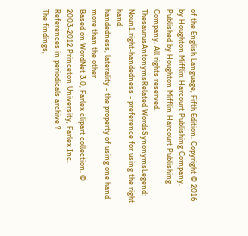of the English Language, Fifth Edition. Copyright © 2016 by Houghton Mifflin Harcourt Publishing Company. Published by Houghton Mifflin Harcourt Publishing Company. All rights reserved.
ThesaurusAntonymsRelated WordsSynonymsLegend:
Noun1.right-handedness - preference for using the right hand
handedness, laterality - the property of using one hand more than the other
Based on WordNet 3.0, Farlex clipart collection. © 2003-2012 Princeton University, Farlex Inc.
References in periodicals archive ?
The findings,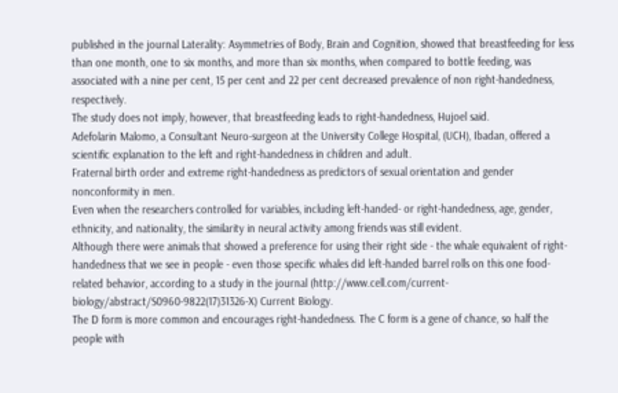published in the journal Laterality: Asymmetries of Body, Brain and Cognition, showed that breastfeeding for less than one month, one to six months, and more than six months, when compared to bottle feeding, was associated with a nine per cent, 15 per cent and 22 per cent decreased prevalence of non right-handedness, respectively.
The study does not imply, however, that breastfeeding leads to right-handedness, Hujoel said.
Adefolarin Malomo, a Consultant Neuro-surgeon at the University College Hospital, (UCH), Ibadan, offered a scientific explanation to the left and right-handedness in children and adult.
Fraternal birth order and extreme right-handedness as predictors of sexual orientation and gender nonconformity in men.
Even when the researchers controlled for variables, including left-handed- or right-handedness, age, gender, ethnicity, and nationality, the similarity in neural activity among friends was still evident.
Although there were animals that showed a preference for using their right side - the whale equivalent of right-handedness that we see in people - even those specific whales did left-handed barrel rolls on this one food-related behavior, according to a study in the journal (http://www.cell.com/current-biology/abstract/S0960-9822(17)31326-X) Current Biology.
The D form is more common and encourages right-handedness. The C form is a gene of chance, so half the people with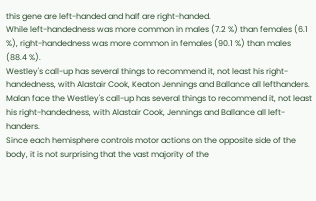this gene are left-handed and half are right-handed.
While left-handedness was more common in males (7.2 %) than females (6.1 %), right-handedness was more common in females (90.1 %) than males (88.4 %).
Westley's call-up has several things to recommend it, not least his right-handedness, with Alastair Cook, Keaton Jennings and Ballance all lefthanders.
Malan face the Westley's call-up has several things to recommend it, not least his right-handedness, with Alastair Cook, Jennings and Ballance all left-handers.
Since each hemisphere controls motor actions on the opposite side of the body, it is not surprising that the vast majority of the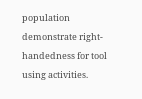population demonstrate right-handedness for tool using activities.